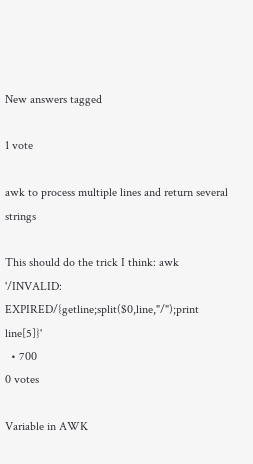New answers tagged

1 vote

awk to process multiple lines and return several strings

This should do the trick I think: awk '/INVALID: EXPIRED/{getline;split($0,line,"/");print line[5]}'
  • 700
0 votes

Variable in AWK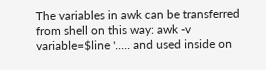The variables in awk can be transferred from shell on this way: awk -v variable=$line '..... and used inside on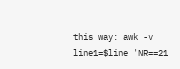this way: awk -v line1=$line 'NR==21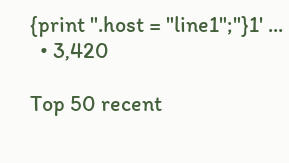{print ".host = "line1";"}1' ...
  • 3,420

Top 50 recent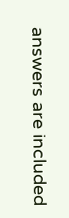answers are included